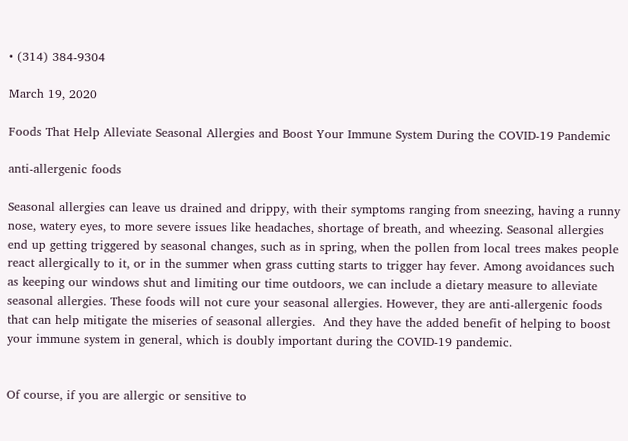• (314) 384-9304

March 19, 2020

Foods That Help Alleviate Seasonal Allergies and Boost Your Immune System During the COVID-19 Pandemic

anti-allergenic foods

Seasonal allergies can leave us drained and drippy, with their symptoms ranging from sneezing, having a runny nose, watery eyes, to more severe issues like headaches, shortage of breath, and wheezing. Seasonal allergies end up getting triggered by seasonal changes, such as in spring, when the pollen from local trees makes people react allergically to it, or in the summer when grass cutting starts to trigger hay fever. Among avoidances such as keeping our windows shut and limiting our time outdoors, we can include a dietary measure to alleviate seasonal allergies. These foods will not cure your seasonal allergies. However, they are anti-allergenic foods that can help mitigate the miseries of seasonal allergies.  And they have the added benefit of helping to boost your immune system in general, which is doubly important during the COVID-19 pandemic.


Of course, if you are allergic or sensitive to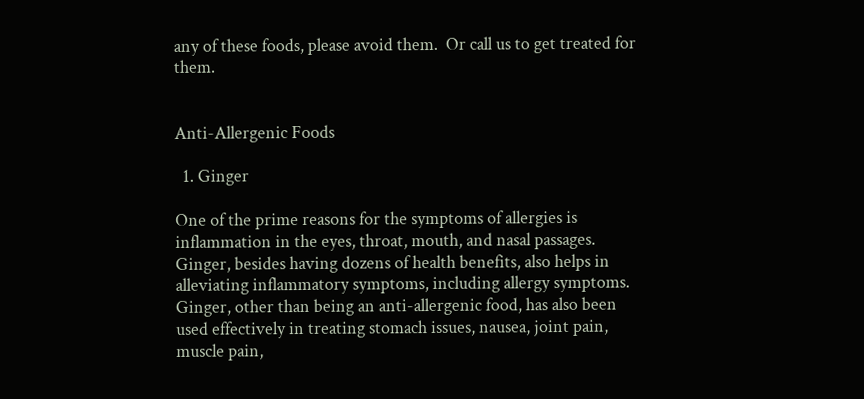any of these foods, please avoid them.  Or call us to get treated for them.


Anti-Allergenic Foods

  1. Ginger

One of the prime reasons for the symptoms of allergies is inflammation in the eyes, throat, mouth, and nasal passages. Ginger, besides having dozens of health benefits, also helps in alleviating inflammatory symptoms, including allergy symptoms.  Ginger, other than being an anti-allergenic food, has also been used effectively in treating stomach issues, nausea, joint pain, muscle pain,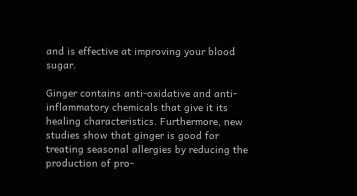and is effective at improving your blood sugar.

Ginger contains anti-oxidative and anti-inflammatory chemicals that give it its healing characteristics. Furthermore, new studies show that ginger is good for treating seasonal allergies by reducing the production of pro-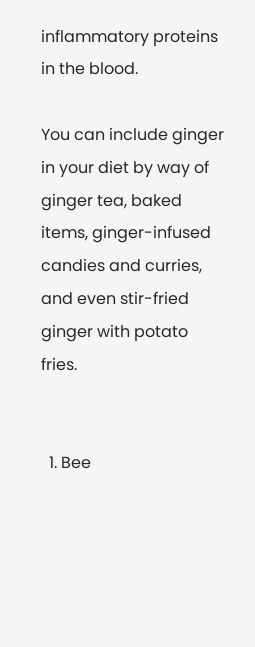inflammatory proteins in the blood.

You can include ginger in your diet by way of ginger tea, baked items, ginger-infused candies and curries, and even stir-fried ginger with potato fries.


  1. Bee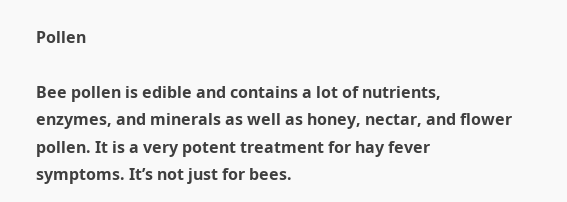Pollen

Bee pollen is edible and contains a lot of nutrients, enzymes, and minerals as well as honey, nectar, and flower pollen. It is a very potent treatment for hay fever symptoms. It’s not just for bees.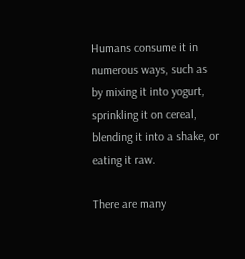Humans consume it in numerous ways, such as by mixing it into yogurt, sprinkling it on cereal, blending it into a shake, or eating it raw.

There are many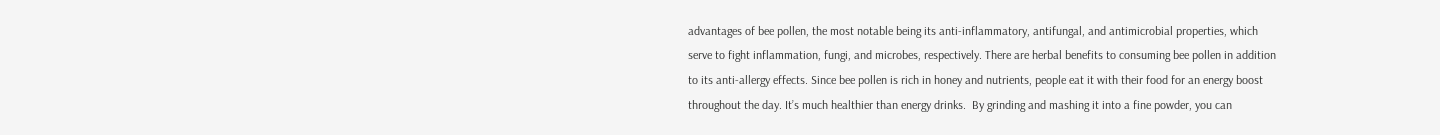advantages of bee pollen, the most notable being its anti-inflammatory, antifungal, and antimicrobial properties, which serve to fight inflammation, fungi, and microbes, respectively. There are herbal benefits to consuming bee pollen in addition to its anti-allergy effects. Since bee pollen is rich in honey and nutrients, people eat it with their food for an energy boost throughout the day. It’s much healthier than energy drinks.  By grinding and mashing it into a fine powder, you can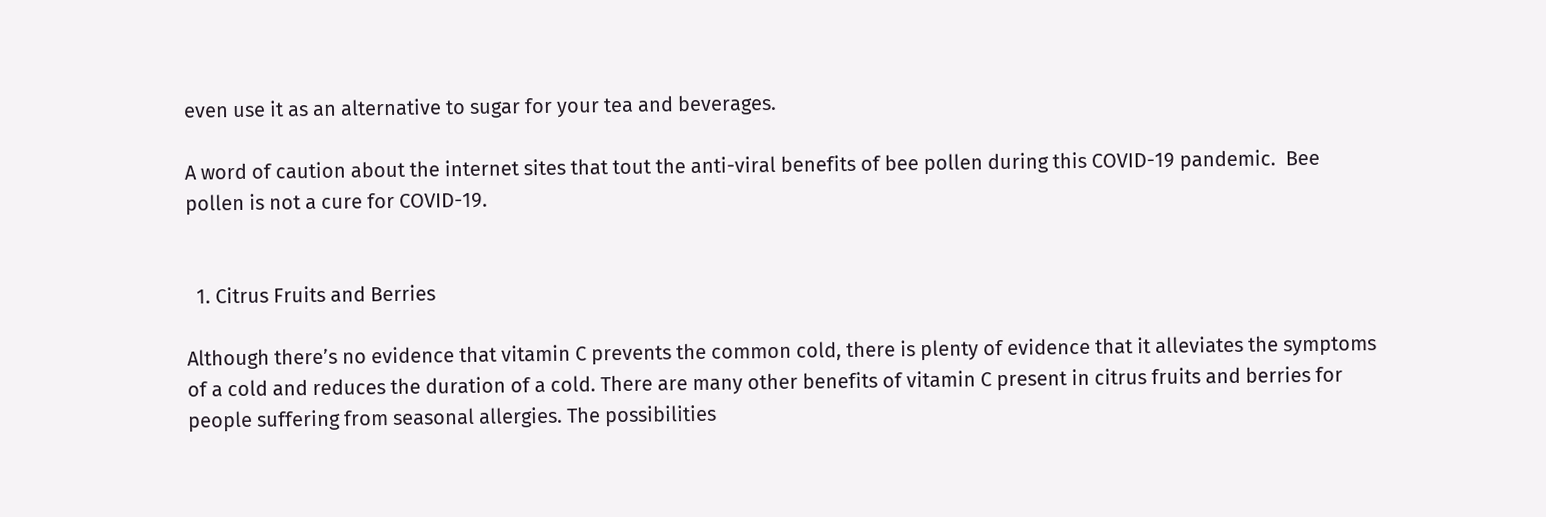even use it as an alternative to sugar for your tea and beverages.

A word of caution about the internet sites that tout the anti-viral benefits of bee pollen during this COVID-19 pandemic.  Bee pollen is not a cure for COVID-19.


  1. Citrus Fruits and Berries

Although there’s no evidence that vitamin C prevents the common cold, there is plenty of evidence that it alleviates the symptoms of a cold and reduces the duration of a cold. There are many other benefits of vitamin C present in citrus fruits and berries for people suffering from seasonal allergies. The possibilities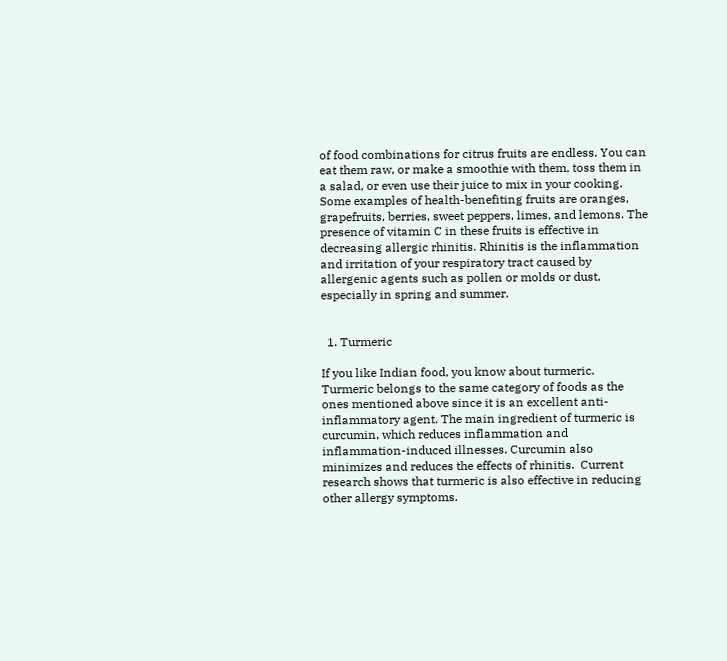of food combinations for citrus fruits are endless. You can eat them raw, or make a smoothie with them, toss them in a salad, or even use their juice to mix in your cooking. Some examples of health-benefiting fruits are oranges, grapefruits, berries, sweet peppers, limes, and lemons. The presence of vitamin C in these fruits is effective in decreasing allergic rhinitis. Rhinitis is the inflammation and irritation of your respiratory tract caused by allergenic agents such as pollen or molds or dust, especially in spring and summer.


  1. Turmeric

If you like Indian food, you know about turmeric.  Turmeric belongs to the same category of foods as the ones mentioned above since it is an excellent anti-inflammatory agent. The main ingredient of turmeric is curcumin, which reduces inflammation and inflammation-induced illnesses. Curcumin also minimizes and reduces the effects of rhinitis.  Current research shows that turmeric is also effective in reducing other allergy symptoms.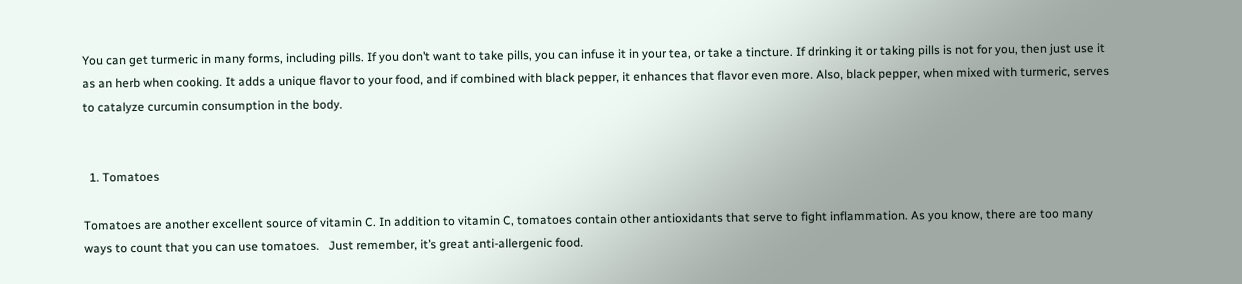You can get turmeric in many forms, including pills. If you don’t want to take pills, you can infuse it in your tea, or take a tincture. If drinking it or taking pills is not for you, then just use it as an herb when cooking. It adds a unique flavor to your food, and if combined with black pepper, it enhances that flavor even more. Also, black pepper, when mixed with turmeric, serves to catalyze curcumin consumption in the body.


  1. Tomatoes

Tomatoes are another excellent source of vitamin C. In addition to vitamin C, tomatoes contain other antioxidants that serve to fight inflammation. As you know, there are too many ways to count that you can use tomatoes.   Just remember, it’s great anti-allergenic food.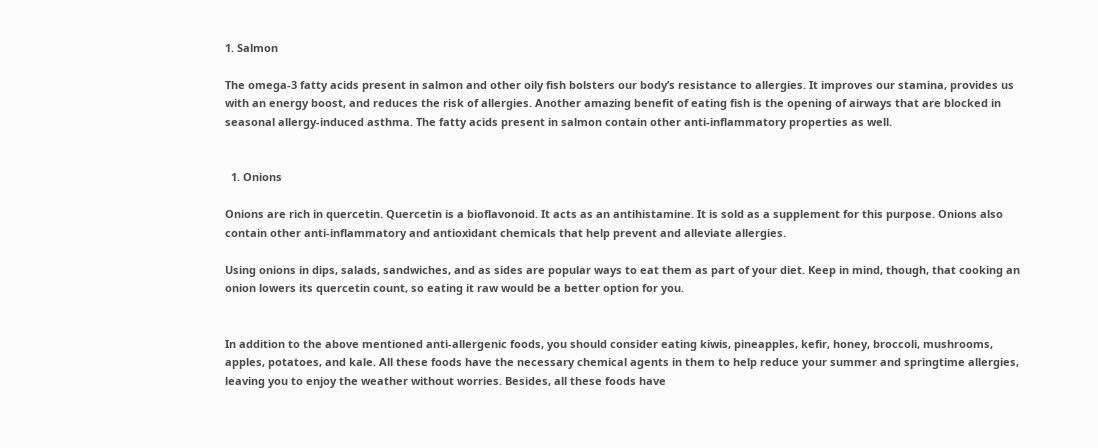1. Salmon

The omega-3 fatty acids present in salmon and other oily fish bolsters our body’s resistance to allergies. It improves our stamina, provides us with an energy boost, and reduces the risk of allergies. Another amazing benefit of eating fish is the opening of airways that are blocked in seasonal allergy-induced asthma. The fatty acids present in salmon contain other anti-inflammatory properties as well.


  1. Onions

Onions are rich in quercetin. Quercetin is a bioflavonoid. It acts as an antihistamine. It is sold as a supplement for this purpose. Onions also contain other anti-inflammatory and antioxidant chemicals that help prevent and alleviate allergies.

Using onions in dips, salads, sandwiches, and as sides are popular ways to eat them as part of your diet. Keep in mind, though, that cooking an onion lowers its quercetin count, so eating it raw would be a better option for you.


In addition to the above mentioned anti-allergenic foods, you should consider eating kiwis, pineapples, kefir, honey, broccoli, mushrooms, apples, potatoes, and kale. All these foods have the necessary chemical agents in them to help reduce your summer and springtime allergies, leaving you to enjoy the weather without worries. Besides, all these foods have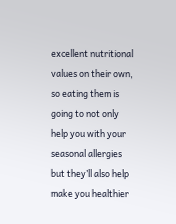excellent nutritional values on their own, so eating them is going to not only help you with your seasonal allergies but they’ll also help make you healthier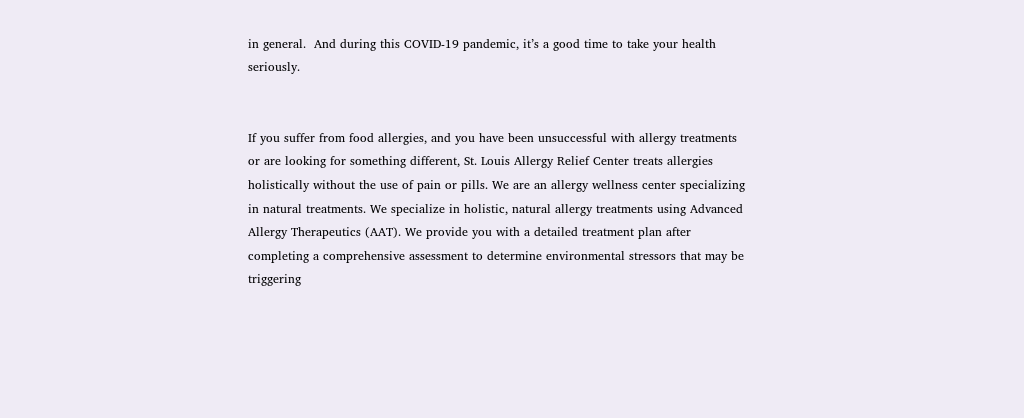in general.  And during this COVID-19 pandemic, it’s a good time to take your health seriously.


If you suffer from food allergies, and you have been unsuccessful with allergy treatments or are looking for something different, St. Louis Allergy Relief Center treats allergies holistically without the use of pain or pills. We are an allergy wellness center specializing in natural treatments. We specialize in holistic, natural allergy treatments using Advanced Allergy Therapeutics (AAT). We provide you with a detailed treatment plan after completing a comprehensive assessment to determine environmental stressors that may be triggering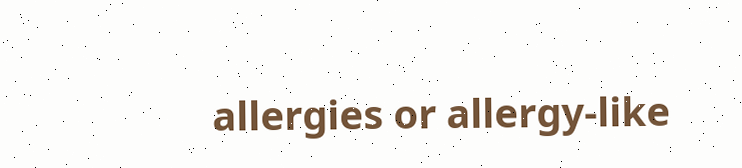allergies or allergy-like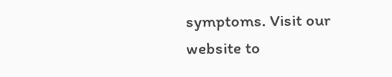symptoms. Visit our website to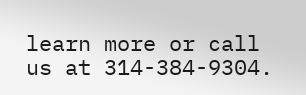learn more or call us at 314-384-9304.